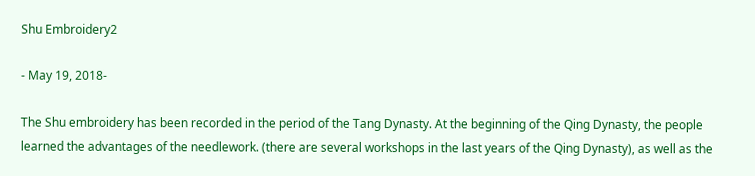Shu Embroidery2

- May 19, 2018-

The Shu embroidery has been recorded in the period of the Tang Dynasty. At the beginning of the Qing Dynasty, the people learned the advantages of the needlework. (there are several workshops in the last years of the Qing Dynasty), as well as the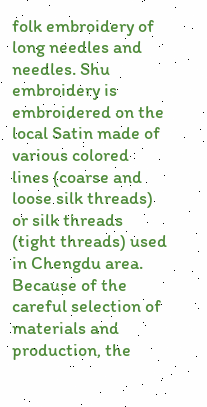folk embroidery of long needles and needles. Shu embroidery is embroidered on the local Satin made of various colored lines (coarse and loose silk threads) or silk threads (tight threads) used in Chengdu area. Because of the careful selection of materials and production, the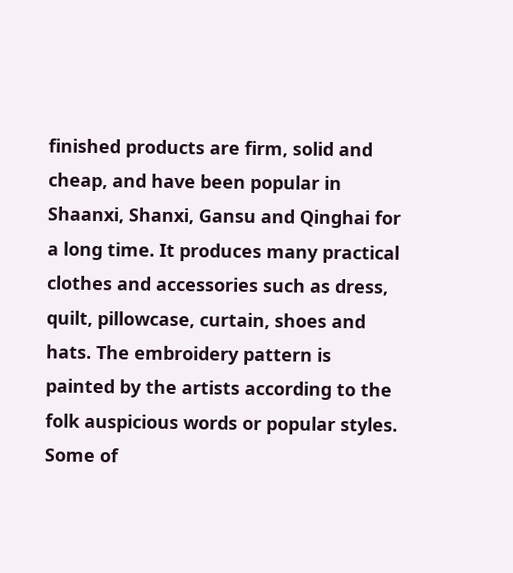finished products are firm, solid and cheap, and have been popular in Shaanxi, Shanxi, Gansu and Qinghai for a long time. It produces many practical clothes and accessories such as dress, quilt, pillowcase, curtain, shoes and hats. The embroidery pattern is painted by the artists according to the folk auspicious words or popular styles. Some of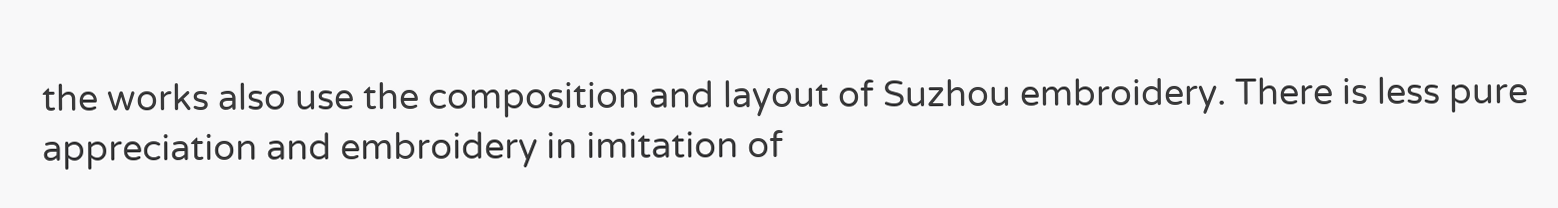the works also use the composition and layout of Suzhou embroidery. There is less pure appreciation and embroidery in imitation of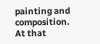painting and composition. At that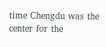time Chengdu was the center for the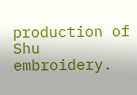production of Shu embroidery.